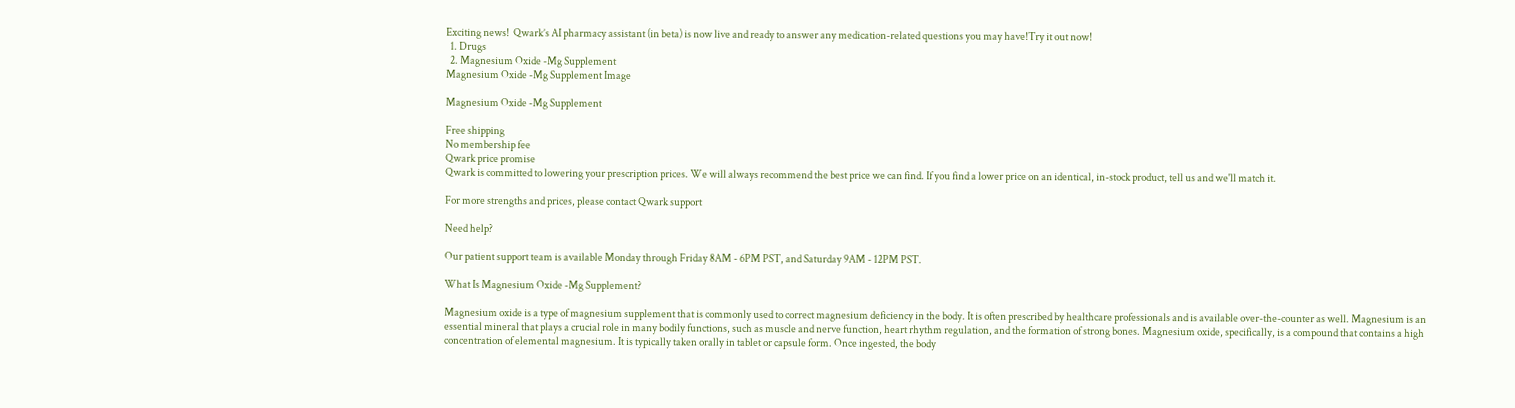Exciting news!  Qwark’s AI pharmacy assistant (in beta) is now live and ready to answer any medication-related questions you may have!Try it out now!
  1. Drugs
  2. Magnesium Oxide -Mg Supplement
Magnesium Oxide -Mg Supplement Image

Magnesium Oxide -Mg Supplement

Free shipping
No membership fee
Qwark price promise
Qwark is committed to lowering your prescription prices. We will always recommend the best price we can find. If you find a lower price on an identical, in-stock product, tell us and we'll match it.

For more strengths and prices, please contact Qwark support

Need help?

Our patient support team is available Monday through Friday 8AM - 6PM PST, and Saturday 9AM - 12PM PST.

What Is Magnesium Oxide -Mg Supplement?

Magnesium oxide is a type of magnesium supplement that is commonly used to correct magnesium deficiency in the body. It is often prescribed by healthcare professionals and is available over-the-counter as well. Magnesium is an essential mineral that plays a crucial role in many bodily functions, such as muscle and nerve function, heart rhythm regulation, and the formation of strong bones. Magnesium oxide, specifically, is a compound that contains a high concentration of elemental magnesium. It is typically taken orally in tablet or capsule form. Once ingested, the body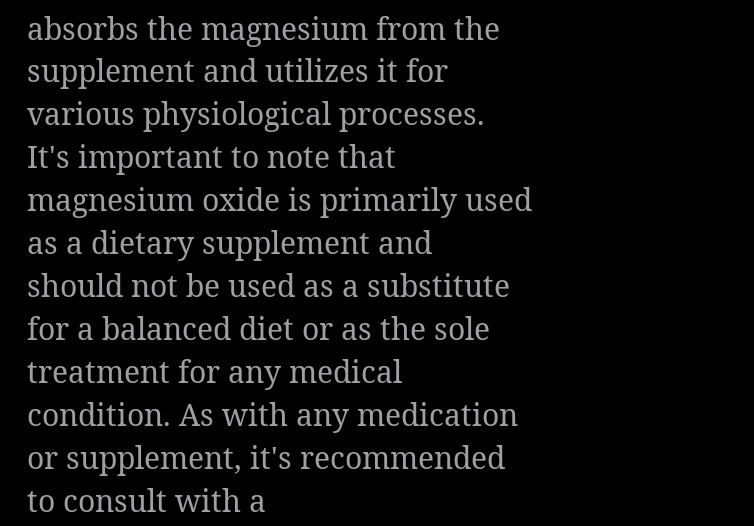absorbs the magnesium from the supplement and utilizes it for various physiological processes. It's important to note that magnesium oxide is primarily used as a dietary supplement and should not be used as a substitute for a balanced diet or as the sole treatment for any medical condition. As with any medication or supplement, it's recommended to consult with a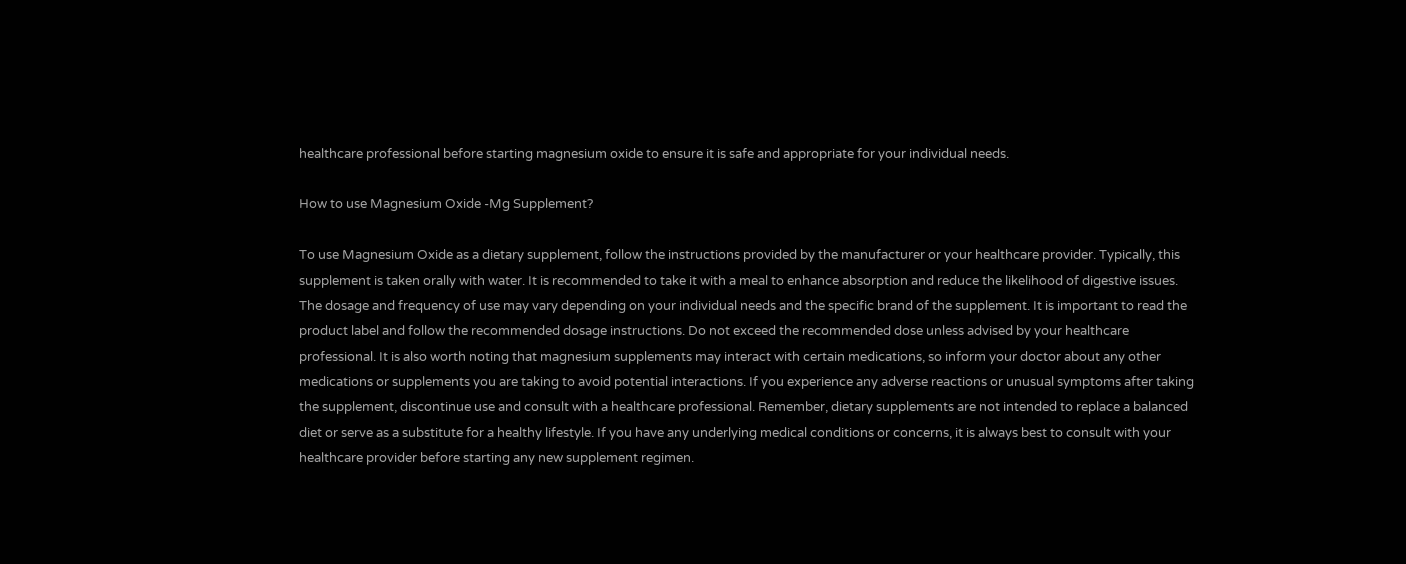healthcare professional before starting magnesium oxide to ensure it is safe and appropriate for your individual needs.

How to use Magnesium Oxide -Mg Supplement?

To use Magnesium Oxide as a dietary supplement, follow the instructions provided by the manufacturer or your healthcare provider. Typically, this supplement is taken orally with water. It is recommended to take it with a meal to enhance absorption and reduce the likelihood of digestive issues. The dosage and frequency of use may vary depending on your individual needs and the specific brand of the supplement. It is important to read the product label and follow the recommended dosage instructions. Do not exceed the recommended dose unless advised by your healthcare professional. It is also worth noting that magnesium supplements may interact with certain medications, so inform your doctor about any other medications or supplements you are taking to avoid potential interactions. If you experience any adverse reactions or unusual symptoms after taking the supplement, discontinue use and consult with a healthcare professional. Remember, dietary supplements are not intended to replace a balanced diet or serve as a substitute for a healthy lifestyle. If you have any underlying medical conditions or concerns, it is always best to consult with your healthcare provider before starting any new supplement regimen.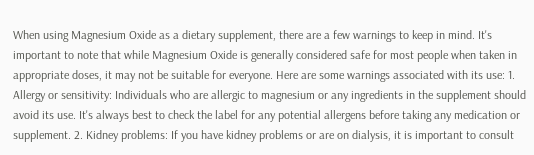When using Magnesium Oxide as a dietary supplement, there are a few warnings to keep in mind. It's important to note that while Magnesium Oxide is generally considered safe for most people when taken in appropriate doses, it may not be suitable for everyone. Here are some warnings associated with its use: 1. Allergy or sensitivity: Individuals who are allergic to magnesium or any ingredients in the supplement should avoid its use. It's always best to check the label for any potential allergens before taking any medication or supplement. 2. Kidney problems: If you have kidney problems or are on dialysis, it is important to consult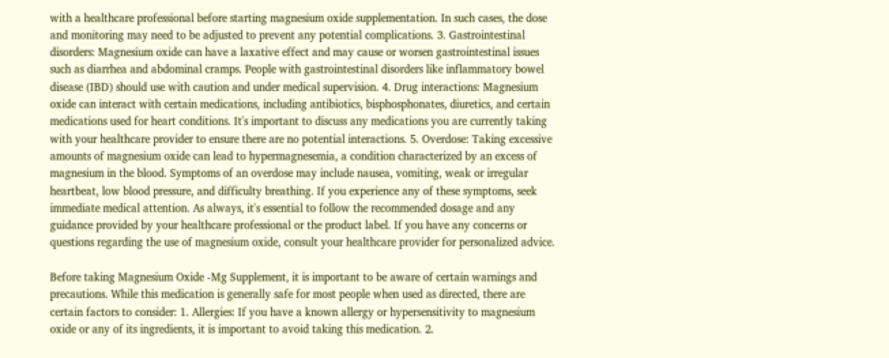with a healthcare professional before starting magnesium oxide supplementation. In such cases, the dose and monitoring may need to be adjusted to prevent any potential complications. 3. Gastrointestinal disorders: Magnesium oxide can have a laxative effect and may cause or worsen gastrointestinal issues such as diarrhea and abdominal cramps. People with gastrointestinal disorders like inflammatory bowel disease (IBD) should use with caution and under medical supervision. 4. Drug interactions: Magnesium oxide can interact with certain medications, including antibiotics, bisphosphonates, diuretics, and certain medications used for heart conditions. It's important to discuss any medications you are currently taking with your healthcare provider to ensure there are no potential interactions. 5. Overdose: Taking excessive amounts of magnesium oxide can lead to hypermagnesemia, a condition characterized by an excess of magnesium in the blood. Symptoms of an overdose may include nausea, vomiting, weak or irregular heartbeat, low blood pressure, and difficulty breathing. If you experience any of these symptoms, seek immediate medical attention. As always, it's essential to follow the recommended dosage and any guidance provided by your healthcare professional or the product label. If you have any concerns or questions regarding the use of magnesium oxide, consult your healthcare provider for personalized advice.

Before taking Magnesium Oxide -Mg Supplement, it is important to be aware of certain warnings and precautions. While this medication is generally safe for most people when used as directed, there are certain factors to consider: 1. Allergies: If you have a known allergy or hypersensitivity to magnesium oxide or any of its ingredients, it is important to avoid taking this medication. 2.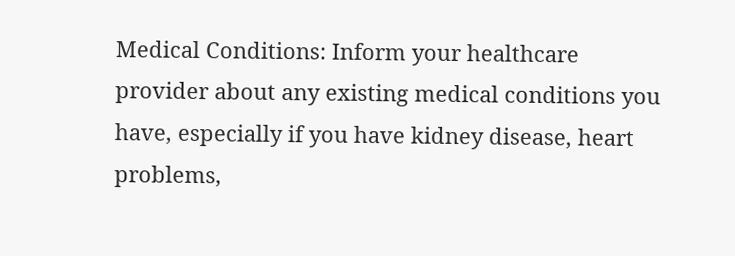Medical Conditions: Inform your healthcare provider about any existing medical conditions you have, especially if you have kidney disease, heart problems,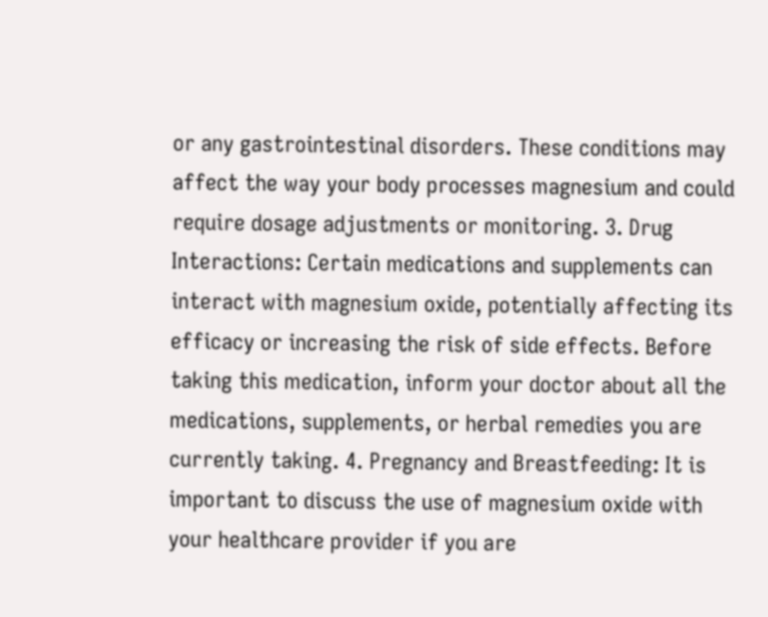or any gastrointestinal disorders. These conditions may affect the way your body processes magnesium and could require dosage adjustments or monitoring. 3. Drug Interactions: Certain medications and supplements can interact with magnesium oxide, potentially affecting its efficacy or increasing the risk of side effects. Before taking this medication, inform your doctor about all the medications, supplements, or herbal remedies you are currently taking. 4. Pregnancy and Breastfeeding: It is important to discuss the use of magnesium oxide with your healthcare provider if you are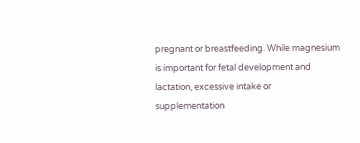pregnant or breastfeeding. While magnesium is important for fetal development and lactation, excessive intake or supplementation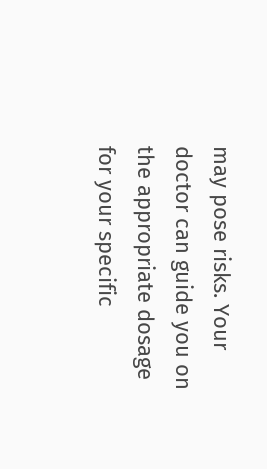may pose risks. Your doctor can guide you on the appropriate dosage for your specific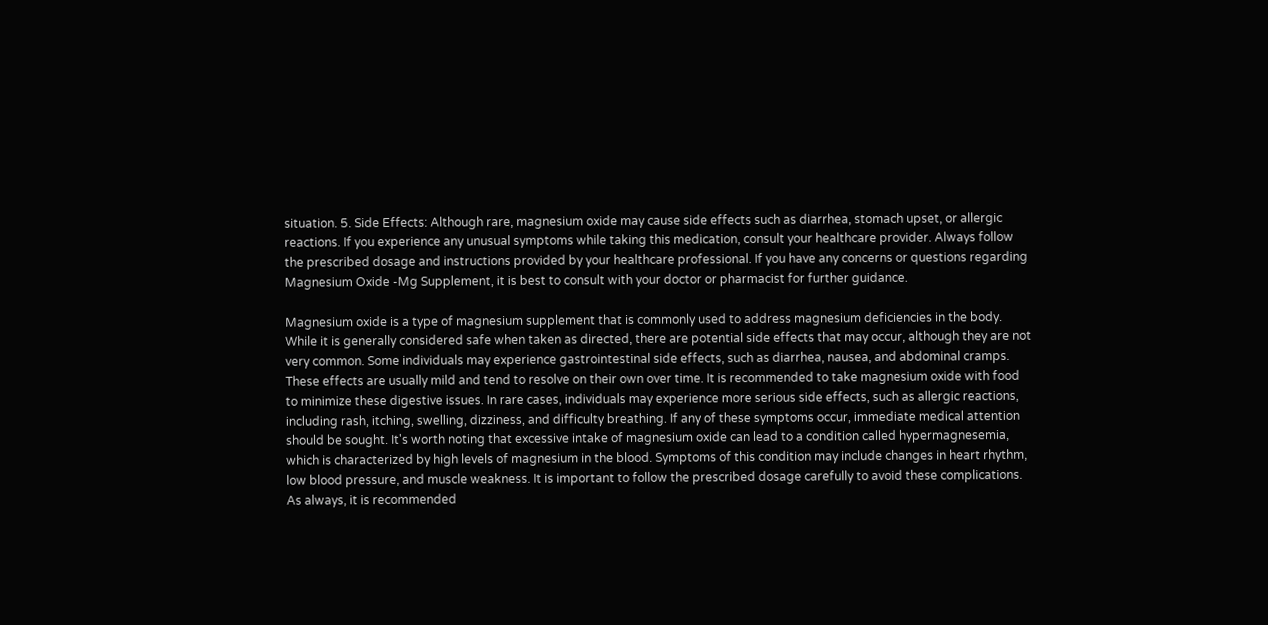situation. 5. Side Effects: Although rare, magnesium oxide may cause side effects such as diarrhea, stomach upset, or allergic reactions. If you experience any unusual symptoms while taking this medication, consult your healthcare provider. Always follow the prescribed dosage and instructions provided by your healthcare professional. If you have any concerns or questions regarding Magnesium Oxide -Mg Supplement, it is best to consult with your doctor or pharmacist for further guidance.

Magnesium oxide is a type of magnesium supplement that is commonly used to address magnesium deficiencies in the body. While it is generally considered safe when taken as directed, there are potential side effects that may occur, although they are not very common. Some individuals may experience gastrointestinal side effects, such as diarrhea, nausea, and abdominal cramps. These effects are usually mild and tend to resolve on their own over time. It is recommended to take magnesium oxide with food to minimize these digestive issues. In rare cases, individuals may experience more serious side effects, such as allergic reactions, including rash, itching, swelling, dizziness, and difficulty breathing. If any of these symptoms occur, immediate medical attention should be sought. It's worth noting that excessive intake of magnesium oxide can lead to a condition called hypermagnesemia, which is characterized by high levels of magnesium in the blood. Symptoms of this condition may include changes in heart rhythm, low blood pressure, and muscle weakness. It is important to follow the prescribed dosage carefully to avoid these complications. As always, it is recommended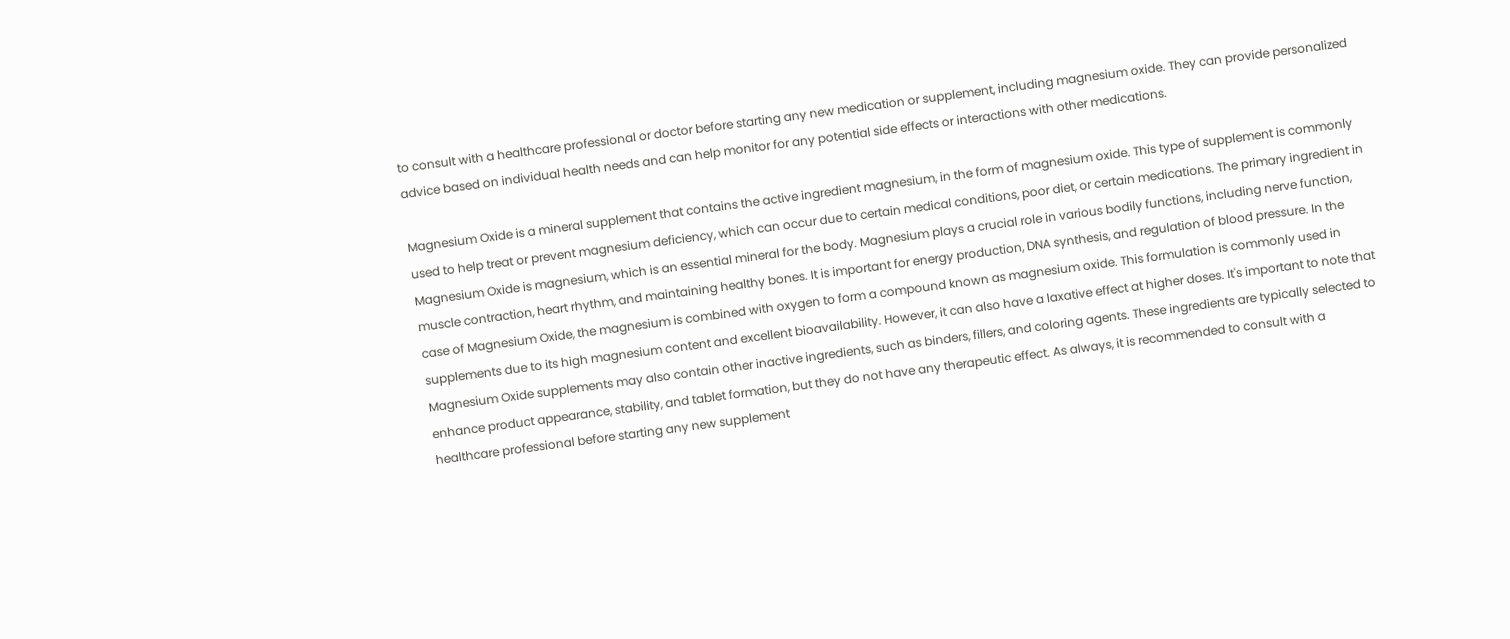to consult with a healthcare professional or doctor before starting any new medication or supplement, including magnesium oxide. They can provide personalized advice based on individual health needs and can help monitor for any potential side effects or interactions with other medications.

Magnesium Oxide is a mineral supplement that contains the active ingredient magnesium, in the form of magnesium oxide. This type of supplement is commonly used to help treat or prevent magnesium deficiency, which can occur due to certain medical conditions, poor diet, or certain medications. The primary ingredient in Magnesium Oxide is magnesium, which is an essential mineral for the body. Magnesium plays a crucial role in various bodily functions, including nerve function, muscle contraction, heart rhythm, and maintaining healthy bones. It is important for energy production, DNA synthesis, and regulation of blood pressure. In the case of Magnesium Oxide, the magnesium is combined with oxygen to form a compound known as magnesium oxide. This formulation is commonly used in supplements due to its high magnesium content and excellent bioavailability. However, it can also have a laxative effect at higher doses. It's important to note that Magnesium Oxide supplements may also contain other inactive ingredients, such as binders, fillers, and coloring agents. These ingredients are typically selected to enhance product appearance, stability, and tablet formation, but they do not have any therapeutic effect. As always, it is recommended to consult with a healthcare professional before starting any new supplement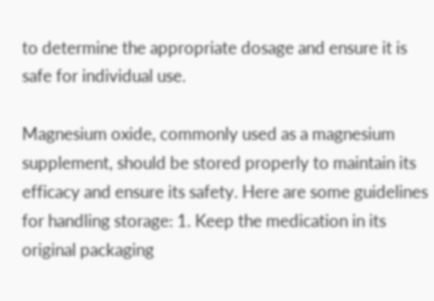to determine the appropriate dosage and ensure it is safe for individual use.

Magnesium oxide, commonly used as a magnesium supplement, should be stored properly to maintain its efficacy and ensure its safety. Here are some guidelines for handling storage: 1. Keep the medication in its original packaging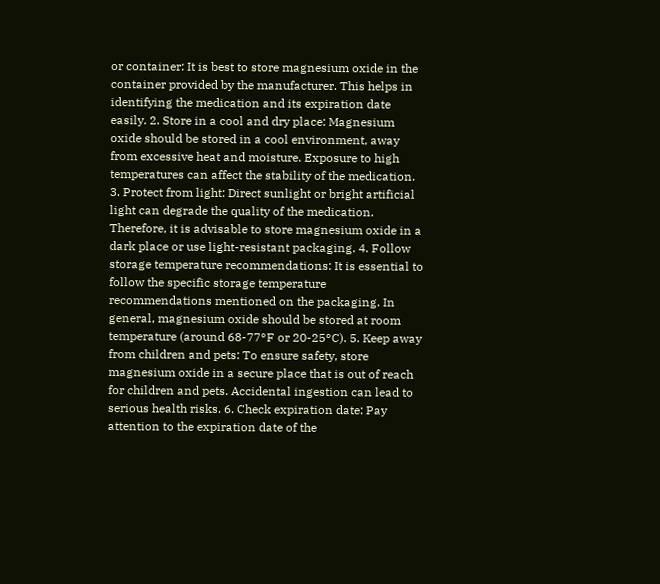or container: It is best to store magnesium oxide in the container provided by the manufacturer. This helps in identifying the medication and its expiration date easily. 2. Store in a cool and dry place: Magnesium oxide should be stored in a cool environment, away from excessive heat and moisture. Exposure to high temperatures can affect the stability of the medication. 3. Protect from light: Direct sunlight or bright artificial light can degrade the quality of the medication. Therefore, it is advisable to store magnesium oxide in a dark place or use light-resistant packaging. 4. Follow storage temperature recommendations: It is essential to follow the specific storage temperature recommendations mentioned on the packaging. In general, magnesium oxide should be stored at room temperature (around 68-77°F or 20-25°C). 5. Keep away from children and pets: To ensure safety, store magnesium oxide in a secure place that is out of reach for children and pets. Accidental ingestion can lead to serious health risks. 6. Check expiration date: Pay attention to the expiration date of the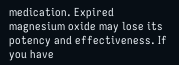medication. Expired magnesium oxide may lose its potency and effectiveness. If you have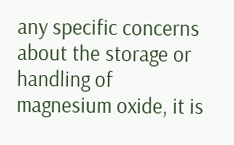any specific concerns about the storage or handling of magnesium oxide, it is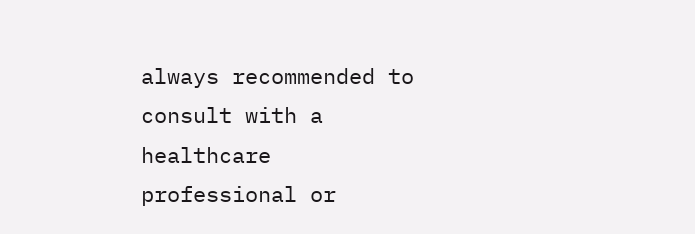always recommended to consult with a healthcare professional or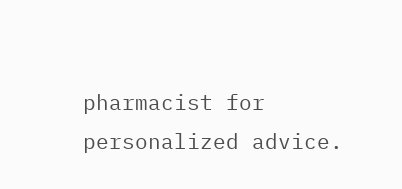pharmacist for personalized advice.